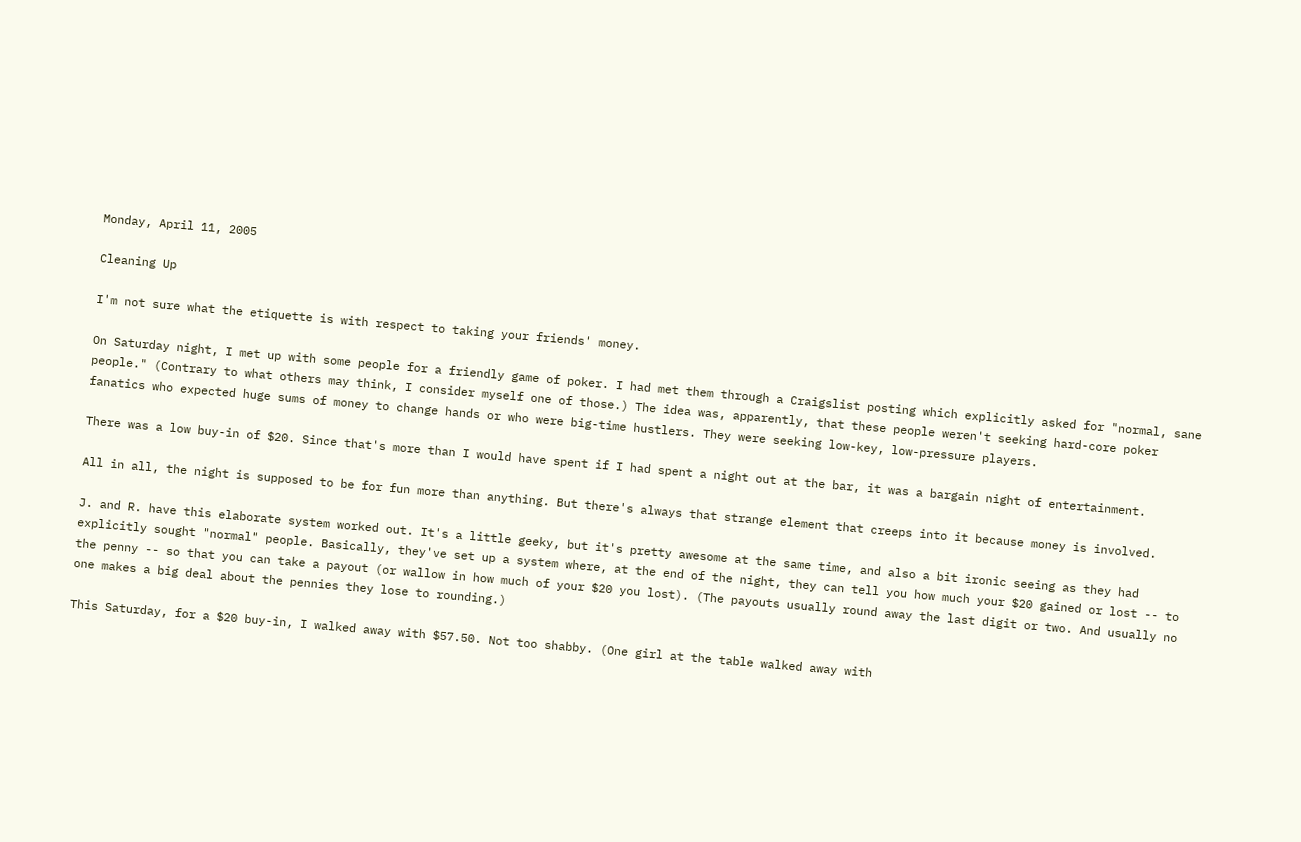Monday, April 11, 2005

Cleaning Up

I'm not sure what the etiquette is with respect to taking your friends' money.

On Saturday night, I met up with some people for a friendly game of poker. I had met them through a Craigslist posting which explicitly asked for "normal, sane people." (Contrary to what others may think, I consider myself one of those.) The idea was, apparently, that these people weren't seeking hard-core poker fanatics who expected huge sums of money to change hands or who were big-time hustlers. They were seeking low-key, low-pressure players.

There was a low buy-in of $20. Since that's more than I would have spent if I had spent a night out at the bar, it was a bargain night of entertainment.

All in all, the night is supposed to be for fun more than anything. But there's always that strange element that creeps into it because money is involved.

J. and R. have this elaborate system worked out. It's a little geeky, but it's pretty awesome at the same time, and also a bit ironic seeing as they had explicitly sought "normal" people. Basically, they've set up a system where, at the end of the night, they can tell you how much your $20 gained or lost -- to the penny -- so that you can take a payout (or wallow in how much of your $20 you lost). (The payouts usually round away the last digit or two. And usually no one makes a big deal about the pennies they lose to rounding.)

This Saturday, for a $20 buy-in, I walked away with $57.50. Not too shabby. (One girl at the table walked away with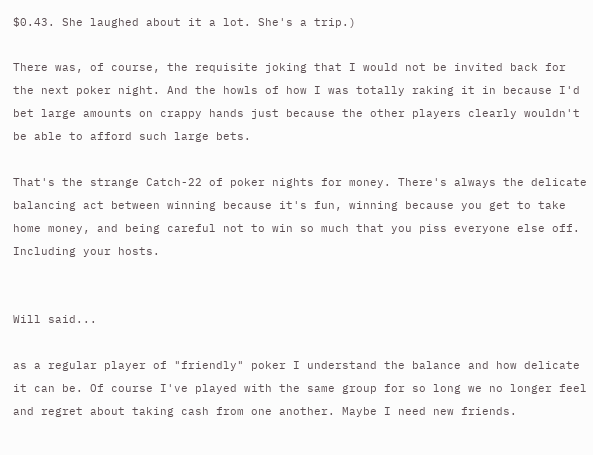$0.43. She laughed about it a lot. She's a trip.)

There was, of course, the requisite joking that I would not be invited back for the next poker night. And the howls of how I was totally raking it in because I'd bet large amounts on crappy hands just because the other players clearly wouldn't be able to afford such large bets.

That's the strange Catch-22 of poker nights for money. There's always the delicate balancing act between winning because it's fun, winning because you get to take home money, and being careful not to win so much that you piss everyone else off. Including your hosts.


Will said...

as a regular player of "friendly" poker I understand the balance and how delicate it can be. Of course I've played with the same group for so long we no longer feel and regret about taking cash from one another. Maybe I need new friends.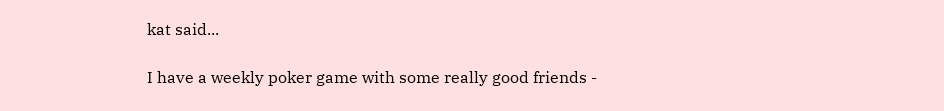kat said...

I have a weekly poker game with some really good friends -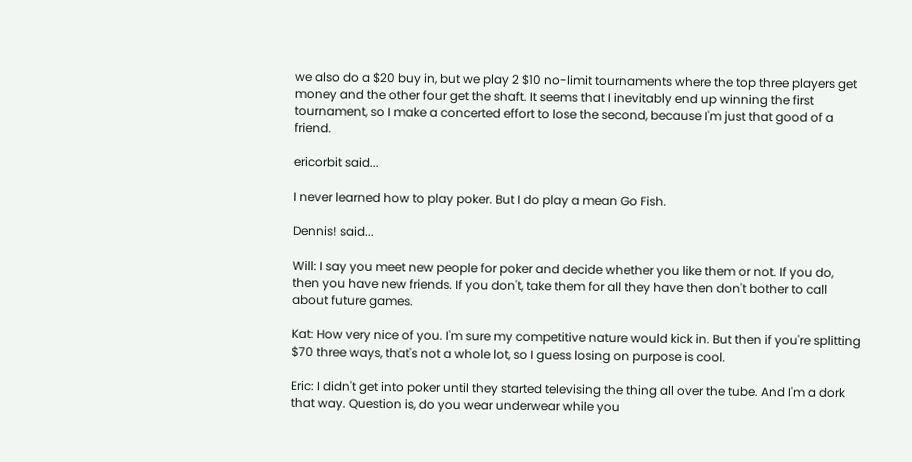we also do a $20 buy in, but we play 2 $10 no-limit tournaments where the top three players get money and the other four get the shaft. It seems that I inevitably end up winning the first tournament, so I make a concerted effort to lose the second, because I'm just that good of a friend.

ericorbit said...

I never learned how to play poker. But I do play a mean Go Fish.

Dennis! said...

Will: I say you meet new people for poker and decide whether you like them or not. If you do, then you have new friends. If you don't, take them for all they have then don't bother to call about future games.

Kat: How very nice of you. I'm sure my competitive nature would kick in. But then if you're splitting $70 three ways, that's not a whole lot, so I guess losing on purpose is cool.

Eric: I didn't get into poker until they started televising the thing all over the tube. And I'm a dork that way. Question is, do you wear underwear while you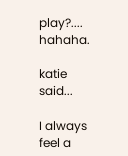play?.... hahaha.

katie said...

I always feel a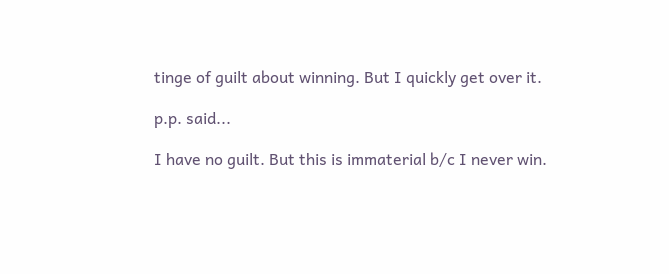tinge of guilt about winning. But I quickly get over it.

p.p. said...

I have no guilt. But this is immaterial b/c I never win.